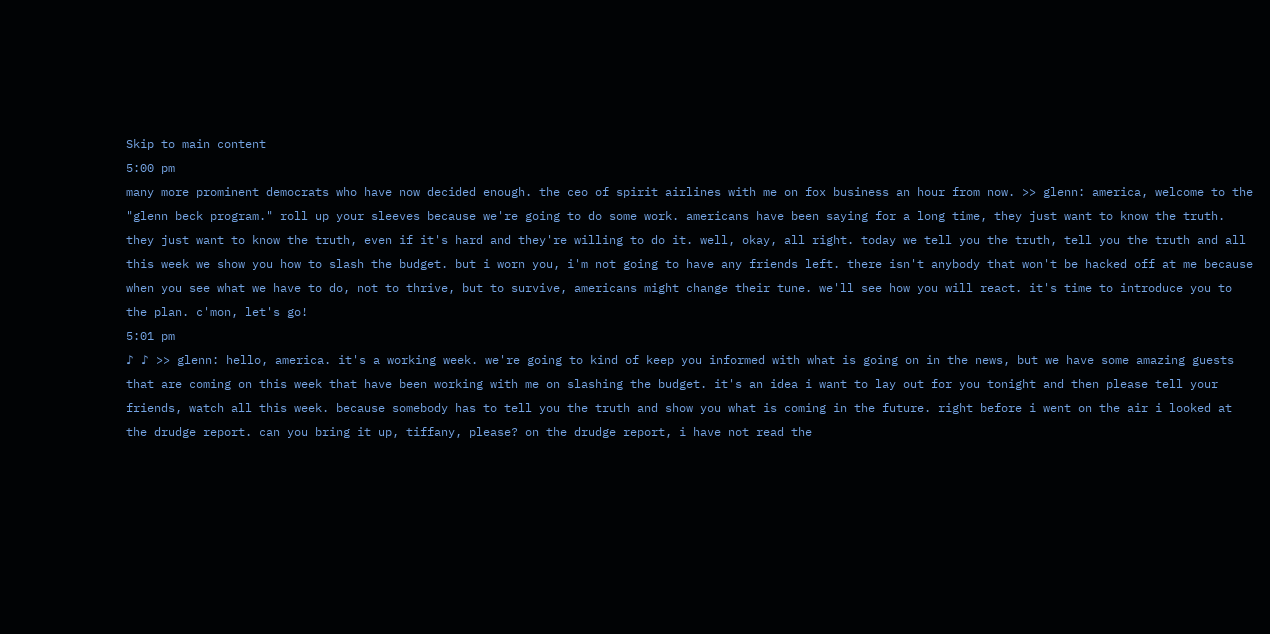Skip to main content
5:00 pm
many more prominent democrats who have now decided enough. the ceo of spirit airlines with me on fox business an hour from now. >> glenn: america, welcome to the "glenn beck program." roll up your sleeves because we're going to do some work. americans have been saying for a long time, they just want to know the truth. they just want to know the truth, even if it's hard and they're willing to do it. well, okay, all right. today we tell you the truth, tell you the truth and all this week we show you how to slash the budget. but i worn you, i'm not going to have any friends left. there isn't anybody that won't be hacked off at me because when you see what we have to do, not to thrive, but to survive, americans might change their tune. we'll see how you will react. it's time to introduce you to the plan. c'mon, let's go!
5:01 pm
♪ ♪ >> glenn: hello, america. it's a working week. we're going to kind of keep you informed with what is going on in the news, but we have some amazing guests that are coming on this week that have been working with me on slashing the budget. it's an idea i want to lay out for you tonight and then please tell your friends, watch all this week. because somebody has to tell you the truth and show you what is coming in the future. right before i went on the air i looked at the drudge report. can you bring it up, tiffany, please? on the drudge report, i have not read the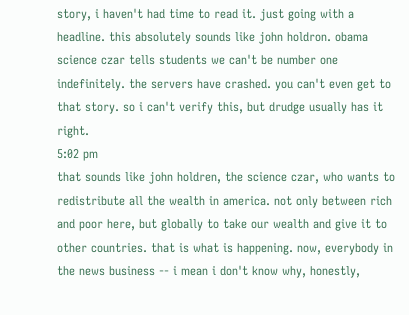story, i haven't had time to read it. just going with a headline. this absolutely sounds like john holdron. obama science czar tells students we can't be number one indefinitely. the servers have crashed. you can't even get to that story. so i can't verify this, but drudge usually has it right.
5:02 pm
that sounds like john holdren, the science czar, who wants to redistribute all the wealth in america. not only between rich and poor here, but globally to take our wealth and give it to other countries. that is what is happening. now, everybody in the news business -- i mean i don't know why, honestly,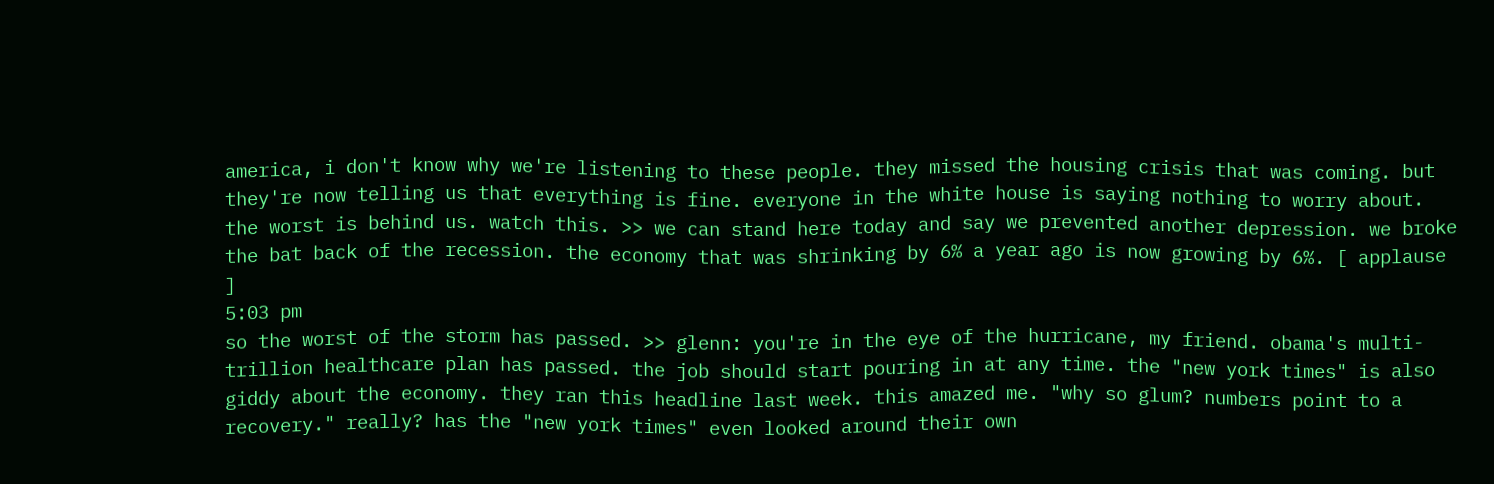america, i don't know why we're listening to these people. they missed the housing crisis that was coming. but they're now telling us that everything is fine. everyone in the white house is saying nothing to worry about. the worst is behind us. watch this. >> we can stand here today and say we prevented another depression. we broke the bat back of the recession. the economy that was shrinking by 6% a year ago is now growing by 6%. [ applause ]
5:03 pm
so the worst of the storm has passed. >> glenn: you're in the eye of the hurricane, my friend. obama's multi-trillion healthcare plan has passed. the job should start pouring in at any time. the "new york times" is also giddy about the economy. they ran this headline last week. this amazed me. "why so glum? numbers point to a recovery." really? has the "new york times" even looked around their own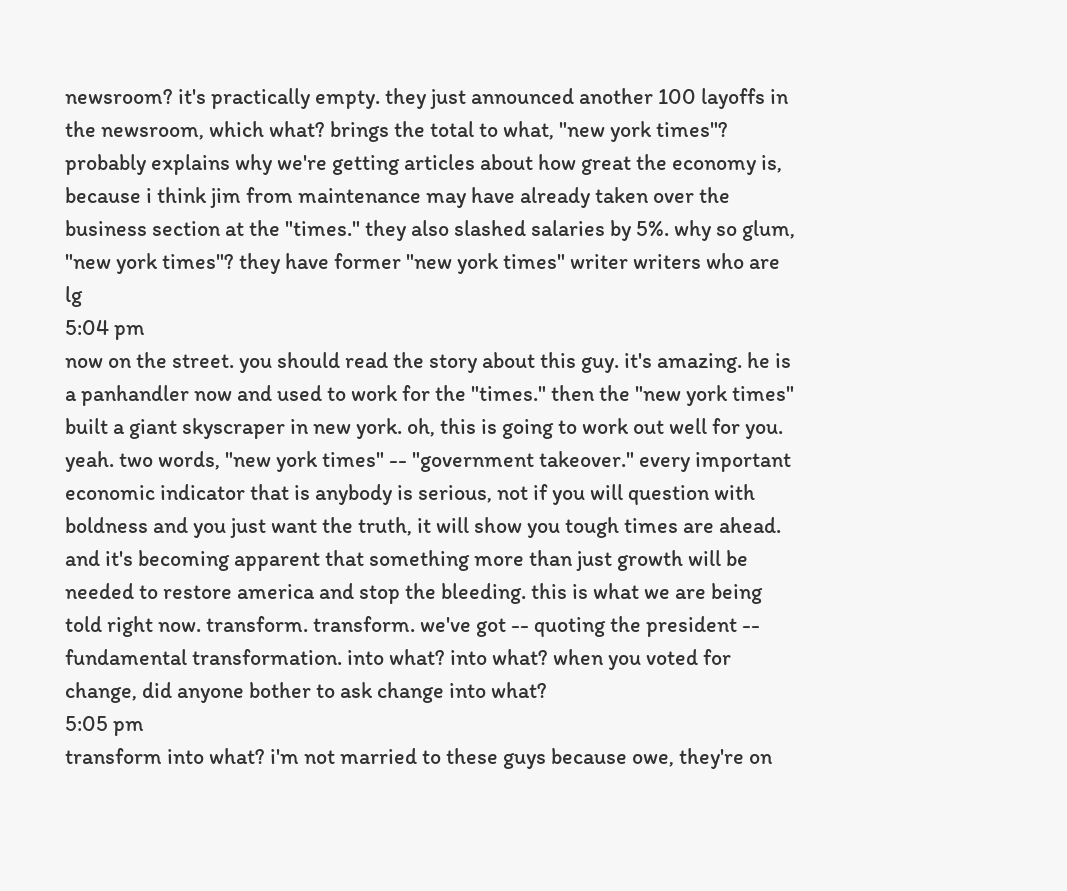newsroom? it's practically empty. they just announced another 100 layoffs in the newsroom, which what? brings the total to what, "new york times"? probably explains why we're getting articles about how great the economy is, because i think jim from maintenance may have already taken over the business section at the "times." they also slashed salaries by 5%. why so glum, "new york times"? they have former "new york times" writer writers who are lg
5:04 pm
now on the street. you should read the story about this guy. it's amazing. he is a panhandler now and used to work for the "times." then the "new york times" built a giant skyscraper in new york. oh, this is going to work out well for you. yeah. two words, "new york times" -- "government takeover." every important economic indicator that is anybody is serious, not if you will question with boldness and you just want the truth, it will show you tough times are ahead. and it's becoming apparent that something more than just growth will be needed to restore america and stop the bleeding. this is what we are being told right now. transform. transform. we've got -- quoting the president -- fundamental transformation. into what? into what? when you voted for change, did anyone bother to ask change into what?
5:05 pm
transform into what? i'm not married to these guys because owe, they're on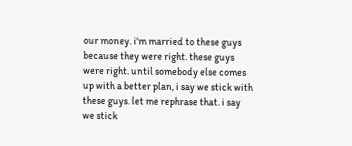our money. i'm married to these guys because they were right. these guys were right. until somebody else comes up with a better plan, i say we stick with these guys. let me rephrase that. i say we stick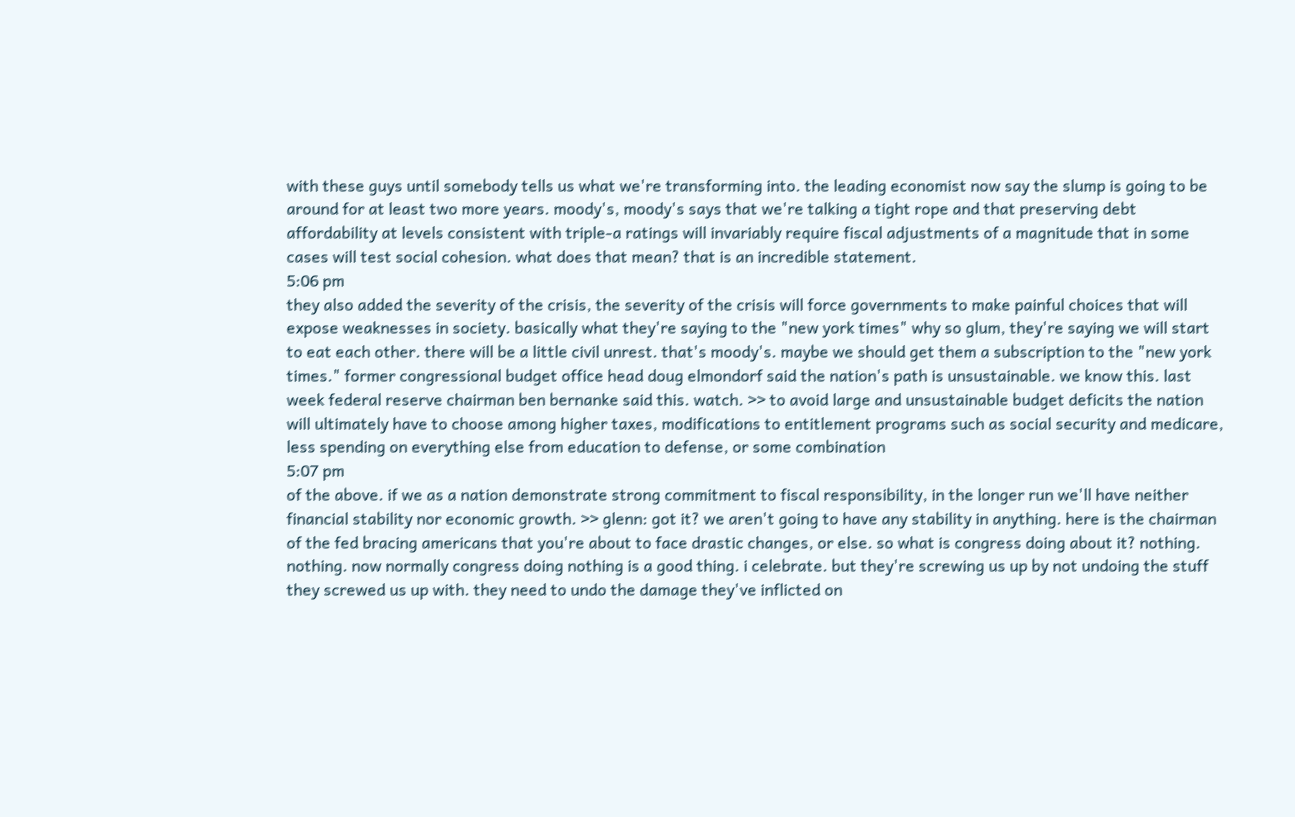with these guys until somebody tells us what we're transforming into. the leading economist now say the slump is going to be around for at least two more years. moody's, moody's says that we're talking a tight rope and that preserving debt affordability at levels consistent with triple-a ratings will invariably require fiscal adjustments of a magnitude that in some cases will test social cohesion. what does that mean? that is an incredible statement.
5:06 pm
they also added the severity of the crisis, the severity of the crisis will force governments to make painful choices that will expose weaknesses in society. basically what they're saying to the "new york times" why so glum, they're saying we will start to eat each other. there will be a little civil unrest. that's moody's. maybe we should get them a subscription to the "new york times." former congressional budget office head doug elmondorf said the nation's path is unsustainable. we know this. last week federal reserve chairman ben bernanke said this. watch. >> to avoid large and unsustainable budget deficits the nation will ultimately have to choose among higher taxes, modifications to entitlement programs such as social security and medicare, less spending on everything else from education to defense, or some combination
5:07 pm
of the above. if we as a nation demonstrate strong commitment to fiscal responsibility, in the longer run we'll have neither financial stability nor economic growth. >> glenn: got it? we aren't going to have any stability in anything. here is the chairman of the fed bracing americans that you're about to face drastic changes, or else. so what is congress doing about it? nothing. nothing. now normally congress doing nothing is a good thing. i celebrate. but they're screwing us up by not undoing the stuff they screwed us up with. they need to undo the damage they've inflicted on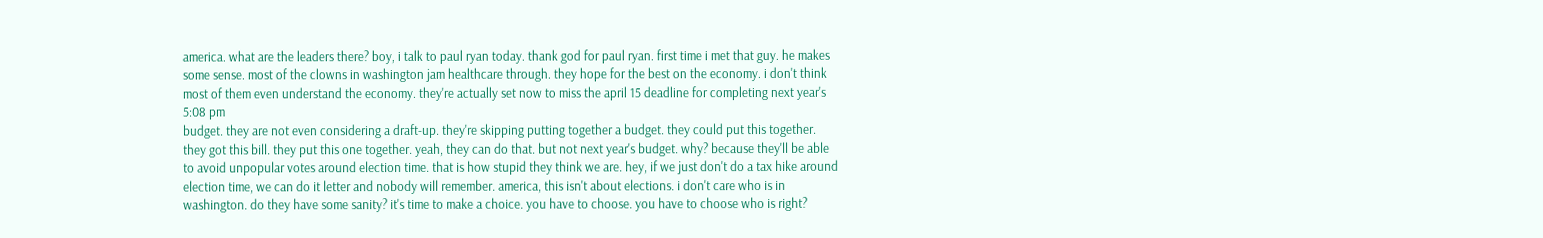america. what are the leaders there? boy, i talk to paul ryan today. thank god for paul ryan. first time i met that guy. he makes some sense. most of the clowns in washington jam healthcare through. they hope for the best on the economy. i don't think most of them even understand the economy. they're actually set now to miss the april 15 deadline for completing next year's
5:08 pm
budget. they are not even considering a draft-up. they're skipping putting together a budget. they could put this together. they got this bill. they put this one together. yeah, they can do that. but not next year's budget. why? because they'll be able to avoid unpopular votes around election time. that is how stupid they think we are. hey, if we just don't do a tax hike around election time, we can do it letter and nobody will remember. america, this isn't about elections. i don't care who is in washington. do they have some sanity? it's time to make a choice. you have to choose. you have to choose who is right?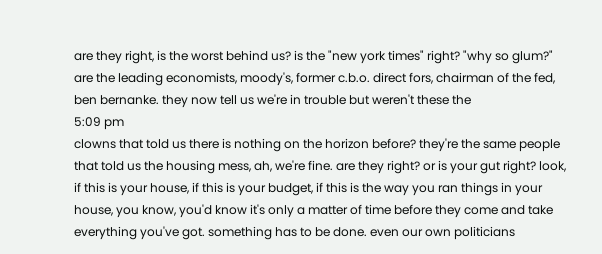are they right, is the worst behind us? is the "new york times" right? "why so glum?" are the leading economists, moody's, former c.b.o. direct fors, chairman of the fed, ben bernanke. they now tell us we're in trouble but weren't these the
5:09 pm
clowns that told us there is nothing on the horizon before? they're the same people that told us the housing mess, ah, we're fine. are they right? or is your gut right? look, if this is your house, if this is your budget, if this is the way you ran things in your house, you know, you'd know it's only a matter of time before they come and take everything you've got. something has to be done. even our own politicians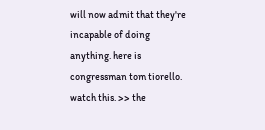will now admit that they're incapable of doing anything. here is congressman tom tiorello. watch this. >> the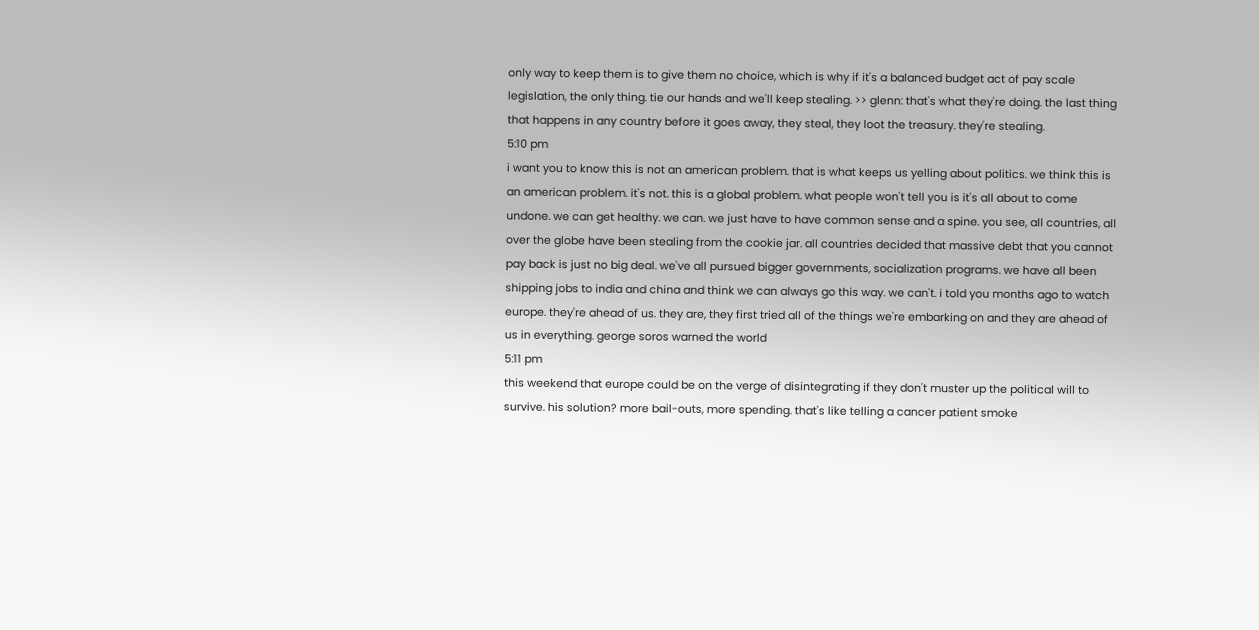only way to keep them is to give them no choice, which is why if it's a balanced budget act of pay scale legislation, the only thing. tie our hands and we'll keep stealing. >> glenn: that's what they're doing. the last thing that happens in any country before it goes away, they steal, they loot the treasury. they're stealing.
5:10 pm
i want you to know this is not an american problem. that is what keeps us yelling about politics. we think this is an american problem. it's not. this is a global problem. what people won't tell you is it's all about to come undone. we can get healthy. we can. we just have to have common sense and a spine. you see, all countries, all over the globe have been stealing from the cookie jar. all countries decided that massive debt that you cannot pay back is just no big deal. we've all pursued bigger governments, socialization programs. we have all been shipping jobs to india and china and think we can always go this way. we can't. i told you months ago to watch europe. they're ahead of us. they are, they first tried all of the things we're embarking on and they are ahead of us in everything. george soros warned the world
5:11 pm
this weekend that europe could be on the verge of disintegrating if they don't muster up the political will to survive. his solution? more bail-outs, more spending. that's like telling a cancer patient smoke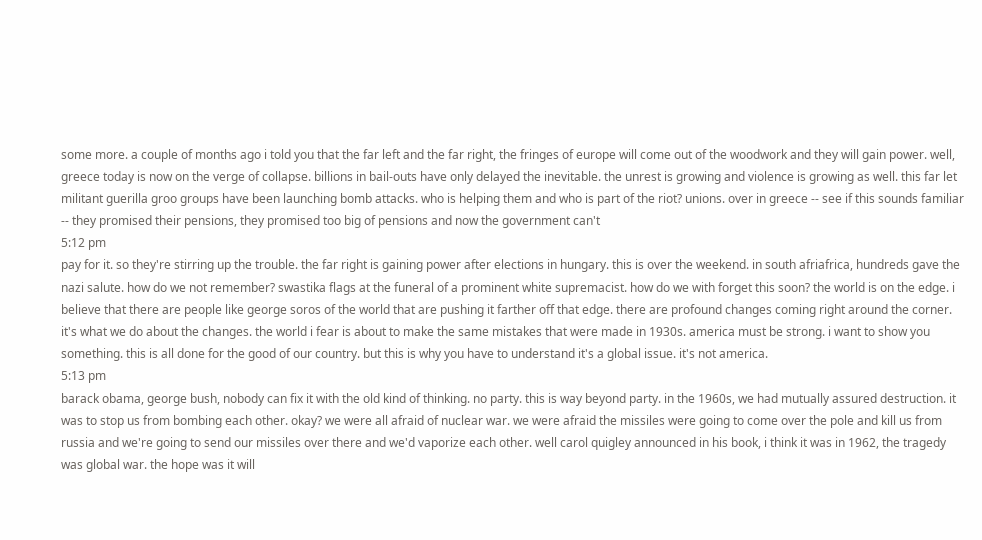some more. a couple of months ago i told you that the far left and the far right, the fringes of europe will come out of the woodwork and they will gain power. well, greece today is now on the verge of collapse. billions in bail-outs have only delayed the inevitable. the unrest is growing and violence is growing as well. this far let militant guerilla groo groups have been launching bomb attacks. who is helping them and who is part of the riot? unions. over in greece -- see if this sounds familiar -- they promised their pensions, they promised too big of pensions and now the government can't
5:12 pm
pay for it. so they're stirring up the trouble. the far right is gaining power after elections in hungary. this is over the weekend. in south afriafrica, hundreds gave the nazi salute. how do we not remember? swastika flags at the funeral of a prominent white supremacist. how do we with forget this soon? the world is on the edge. i believe that there are people like george soros of the world that are pushing it farther off that edge. there are profound changes coming right around the corner. it's what we do about the changes. the world i fear is about to make the same mistakes that were made in 1930s. america must be strong. i want to show you something. this is all done for the good of our country. but this is why you have to understand it's a global issue. it's not america.
5:13 pm
barack obama, george bush, nobody can fix it with the old kind of thinking. no party. this is way beyond party. in the 1960s, we had mutually assured destruction. it was to stop us from bombing each other. okay? we were all afraid of nuclear war. we were afraid the missiles were going to come over the pole and kill us from russia and we're going to send our missiles over there and we'd vaporize each other. well carol quigley announced in his book, i think it was in 1962, the tragedy was global war. the hope was it will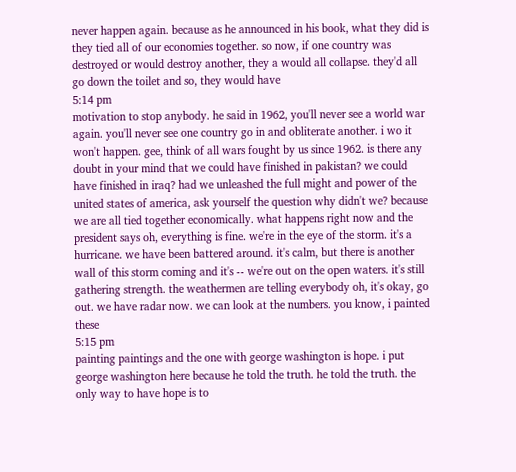never happen again. because as he announced in his book, what they did is they tied all of our economies together. so now, if one country was destroyed or would destroy another, they a would all collapse. they'd all go down the toilet and so, they would have
5:14 pm
motivation to stop anybody. he said in 1962, you'll never see a world war again. you'll never see one country go in and obliterate another. i wo it won't happen. gee, think of all wars fought by us since 1962. is there any doubt in your mind that we could have finished in pakistan? we could have finished in iraq? had we unleashed the full might and power of the united states of america, ask yourself the question why didn't we? because we are all tied together economically. what happens right now and the president says oh, everything is fine. we're in the eye of the storm. it's a hurricane. we have been battered around. it's calm, but there is another wall of this storm coming and it's -- we're out on the open waters. it's still gathering strength. the weathermen are telling everybody oh, it's okay, go out. we have radar now. we can look at the numbers. you know, i painted these
5:15 pm
painting paintings and the one with george washington is hope. i put george washington here because he told the truth. he told the truth. the only way to have hope is to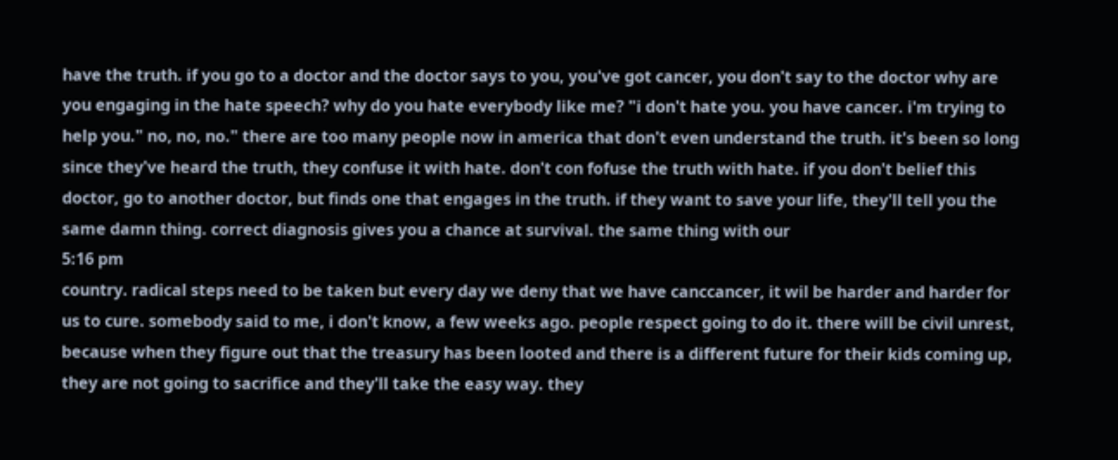have the truth. if you go to a doctor and the doctor says to you, you've got cancer, you don't say to the doctor why are you engaging in the hate speech? why do you hate everybody like me? "i don't hate you. you have cancer. i'm trying to help you." no, no, no." there are too many people now in america that don't even understand the truth. it's been so long since they've heard the truth, they confuse it with hate. don't con fofuse the truth with hate. if you don't belief this doctor, go to another doctor, but finds one that engages in the truth. if they want to save your life, they'll tell you the same damn thing. correct diagnosis gives you a chance at survival. the same thing with our
5:16 pm
country. radical steps need to be taken but every day we deny that we have canccancer, it wil be harder and harder for us to cure. somebody said to me, i don't know, a few weeks ago. people respect going to do it. there will be civil unrest, because when they figure out that the treasury has been looted and there is a different future for their kids coming up, they are not going to sacrifice and they'll take the easy way. they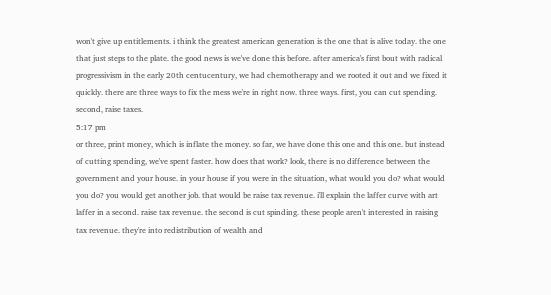won't give up entitlements. i think the greatest american generation is the one that is alive today. the one that just steps to the plate. the good news is we've done this before. after america's first bout with radical progressivism in the early 20th centucentury, we had chemotherapy and we rooted it out and we fixed it quickly. there are three ways to fix the mess we're in right now. three ways. first, you can cut spending. second, raise taxes.
5:17 pm
or three, print money, which is inflate the money. so far, we have done this one and this one. but instead of cutting spending, we've spent faster. how does that work? look, there is no difference between the government and your house. in your house if you were in the situation, what would you do? what would you do? you would get another job. that would be raise tax revenue. i'll explain the laffer curve with art laffer in a second. raise tax revenue. the second is cut spinding. these people aren't interested in raising tax revenue. they're into redistribution of wealth and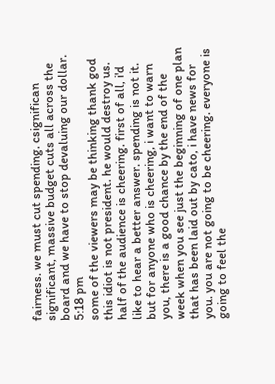fairness. we must cut spending. csignifican significant, massive budget cuts all across the board and we have to stop devaluing our dollar.
5:18 pm
some of the viewers may be thinking thank god this idiot is not president. he would destroy us. half of the audience is cheering. first of all, i'd like to hear a better answer. spending is not it. but for anyone who is cheering, i want to warn you, there is a good chance by the end of the week when you see just the beginning of one plan that has been laid out by cato, i have news for you. you are not going to be cheering. everyone is going to feel the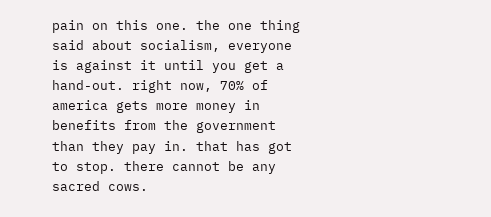pain on this one. the one thing said about socialism, everyone is against it until you get a hand-out. right now, 70% of america gets more money in benefits from the government than they pay in. that has got to stop. there cannot be any sacred cows.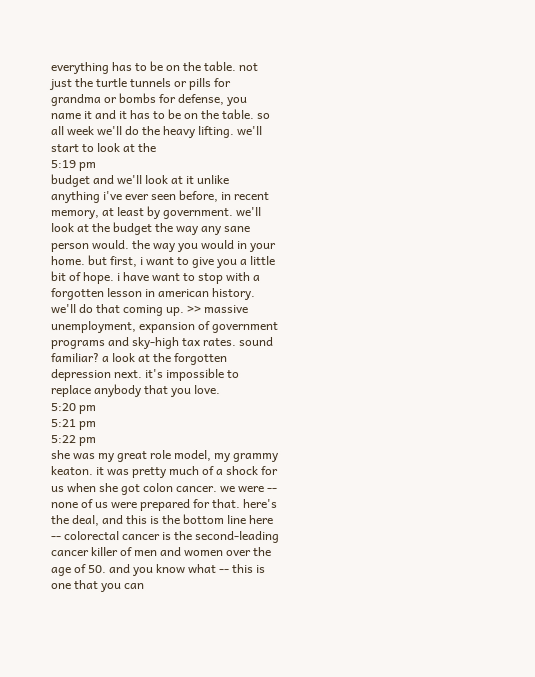everything has to be on the table. not just the turtle tunnels or pills for grandma or bombs for defense, you name it and it has to be on the table. so all week we'll do the heavy lifting. we'll start to look at the
5:19 pm
budget and we'll look at it unlike anything i've ever seen before, in recent memory, at least by government. we'll look at the budget the way any sane person would. the way you would in your home. but first, i want to give you a little bit of hope. i have want to stop with a forgotten lesson in american history. we'll do that coming up. >> massive unemployment, expansion of government programs and sky-high tax rates. sound familiar? a look at the forgotten depression next. it's impossible to replace anybody that you love.
5:20 pm
5:21 pm
5:22 pm
she was my great role model, my grammy keaton. it was pretty much of a shock for us when she got colon cancer. we were -- none of us were prepared for that. here's the deal, and this is the bottom line here -- colorectal cancer is the second-leading cancer killer of men and women over the age of 50. and you know what -- this is one that you can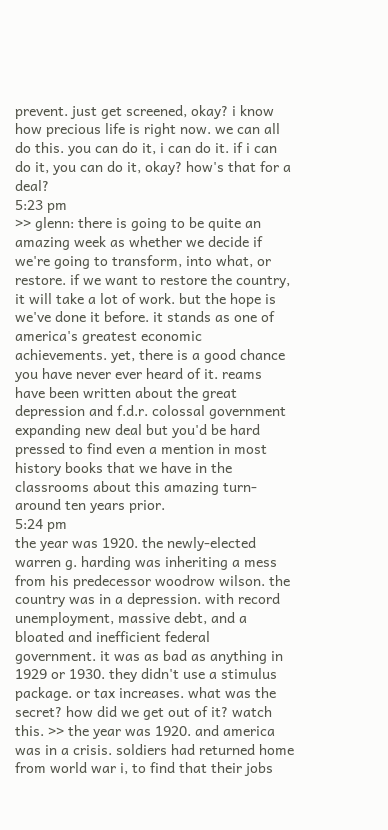prevent. just get screened, okay? i know how precious life is right now. we can all do this. you can do it, i can do it. if i can do it, you can do it, okay? how's that for a deal?
5:23 pm
>> glenn: there is going to be quite an amazing week as whether we decide if we're going to transform, into what, or restore. if we want to restore the country, it will take a lot of work. but the hope is we've done it before. it stands as one of america's greatest economic achievements. yet, there is a good chance you have never ever heard of it. reams have been written about the great depression and f.d.r. colossal government expanding new deal but you'd be hard pressed to find even a mention in most history books that we have in the classrooms about this amazing turn-around ten years prior.
5:24 pm
the year was 1920. the newly-elected warren g. harding was inheriting a mess from his predecessor woodrow wilson. the country was in a depression. with record unemployment, massive debt, and a bloated and inefficient federal government. it was as bad as anything in 1929 or 1930. they didn't use a stimulus package. or tax increases. what was the secret? how did we get out of it? watch this. >> the year was 1920. and america was in a crisis. soldiers had returned home from world war i, to find that their jobs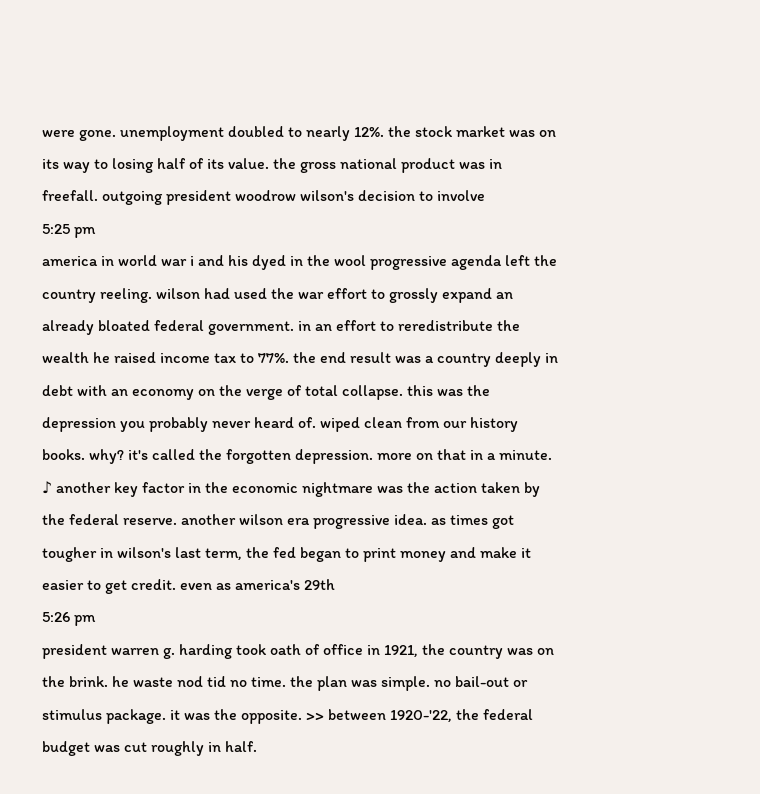were gone. unemployment doubled to nearly 12%. the stock market was on its way to losing half of its value. the gross national product was in freefall. outgoing president woodrow wilson's decision to involve
5:25 pm
america in world war i and his dyed in the wool progressive agenda left the country reeling. wilson had used the war effort to grossly expand an already bloated federal government. in an effort to reredistribute the wealth he raised income tax to 77%. the end result was a country deeply in debt with an economy on the verge of total collapse. this was the depression you probably never heard of. wiped clean from our history books. why? it's called the forgotten depression. more on that in a minute. ♪ another key factor in the economic nightmare was the action taken by the federal reserve. another wilson era progressive idea. as times got tougher in wilson's last term, the fed began to print money and make it easier to get credit. even as america's 29th
5:26 pm
president warren g. harding took oath of office in 1921, the country was on the brink. he waste nod tid no time. the plan was simple. no bail-out or stimulus package. it was the opposite. >> between 1920-'22, the federal budget was cut roughly in half.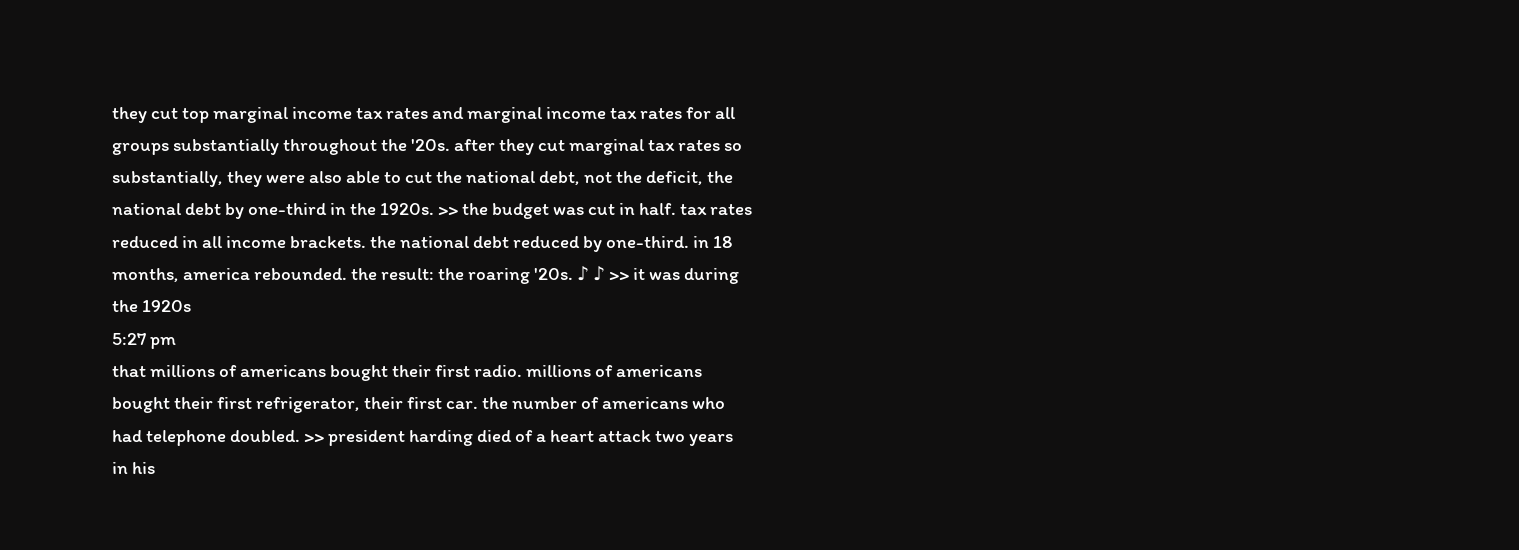they cut top marginal income tax rates and marginal income tax rates for all groups substantially throughout the '20s. after they cut marginal tax rates so substantially, they were also able to cut the national debt, not the deficit, the national debt by one-third in the 1920s. >> the budget was cut in half. tax rates reduced in all income brackets. the national debt reduced by one-third. in 18 months, america rebounded. the result: the roaring '20s. ♪ ♪ >> it was during the 1920s
5:27 pm
that millions of americans bought their first radio. millions of americans bought their first refrigerator, their first car. the number of americans who had telephone doubled. >> president harding died of a heart attack two years in his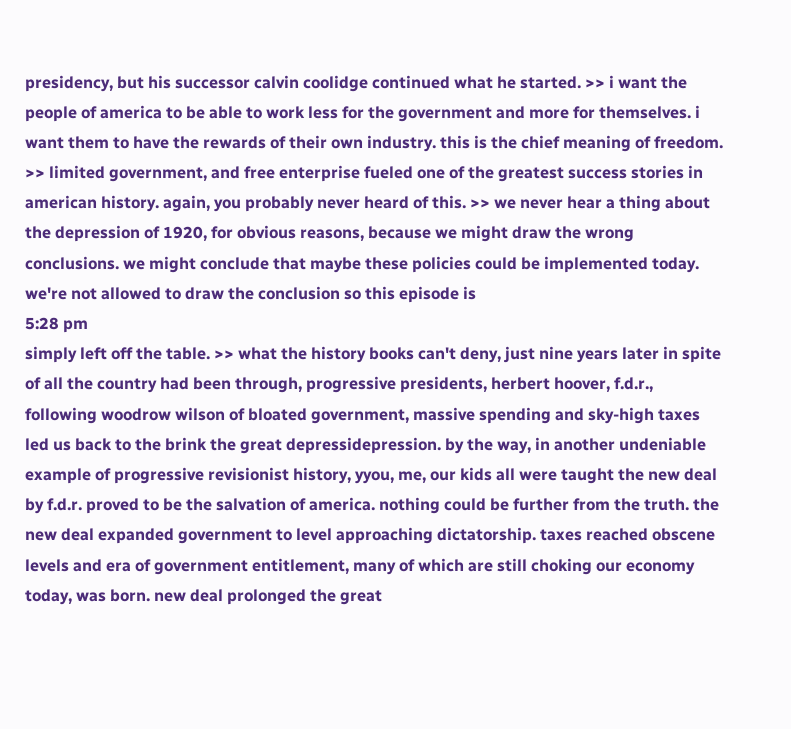presidency, but his successor calvin coolidge continued what he started. >> i want the people of america to be able to work less for the government and more for themselves. i want them to have the rewards of their own industry. this is the chief meaning of freedom. >> limited government, and free enterprise fueled one of the greatest success stories in american history. again, you probably never heard of this. >> we never hear a thing about the depression of 1920, for obvious reasons, because we might draw the wrong conclusions. we might conclude that maybe these policies could be implemented today. we're not allowed to draw the conclusion so this episode is
5:28 pm
simply left off the table. >> what the history books can't deny, just nine years later in spite of all the country had been through, progressive presidents, herbert hoover, f.d.r., following woodrow wilson of bloated government, massive spending and sky-high taxes led us back to the brink the great depressidepression. by the way, in another undeniable example of progressive revisionist history, yyou, me, our kids all were taught the new deal by f.d.r. proved to be the salvation of america. nothing could be further from the truth. the new deal expanded government to level approaching dictatorship. taxes reached obscene levels and era of government entitlement, many of which are still choking our economy today, was born. new deal prolonged the great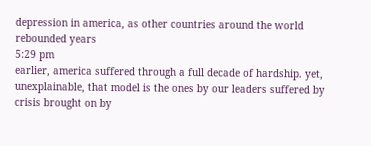depression in america, as other countries around the world rebounded years
5:29 pm
earlier, america suffered through a full decade of hardship. yet, unexplainable, that model is the ones by our leaders suffered by crisis brought on by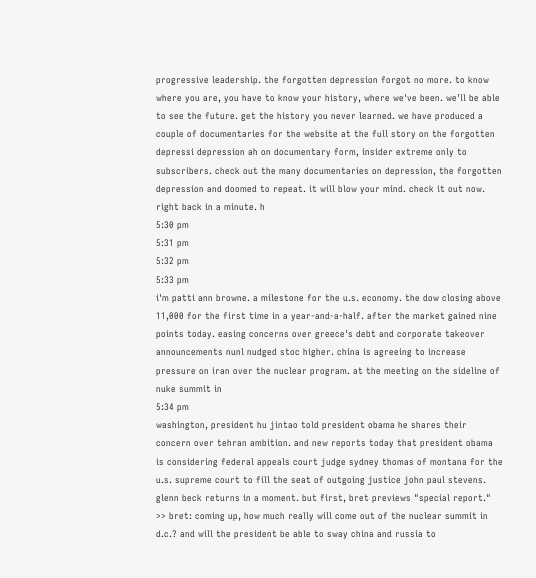progressive leadership. the forgotten depression forgot no more. to know where you are, you have to know your history, where we've been. we'll be able to see the future. get the history you never learned. we have produced a couple of documentaries for the website at the full story on the forgotten depressi depression ah on documentary form, insider extreme only to subscribers. check out the many documentaries on depression, the forgotten depression and doomed to repeat. it will blow your mind. check it out now. right back in a minute. h
5:30 pm
5:31 pm
5:32 pm
5:33 pm
i'm patti ann browne. a milestone for the u.s. economy. the dow closing above 11,000 for the first time in a year-and-a-half. after the market gained nine points today. easing concerns over greece's debt and corporate takeover announcements nunl nudged stoc higher. china is agreeing to increase pressure on iran over the nuclear program. at the meeting on the sideline of nuke summit in
5:34 pm
washington, president hu jintao told president obama he shares their concern over tehran ambition. and new reports today that president obama is considering federal appeals court judge sydney thomas of montana for the u.s. supreme court to fill the seat of outgoing justice john paul stevens. glenn beck returns in a moment. but first, bret previews "special report." >> bret: coming up, how much really will come out of the nuclear summit in d.c.? and will the president be able to sway china and russia to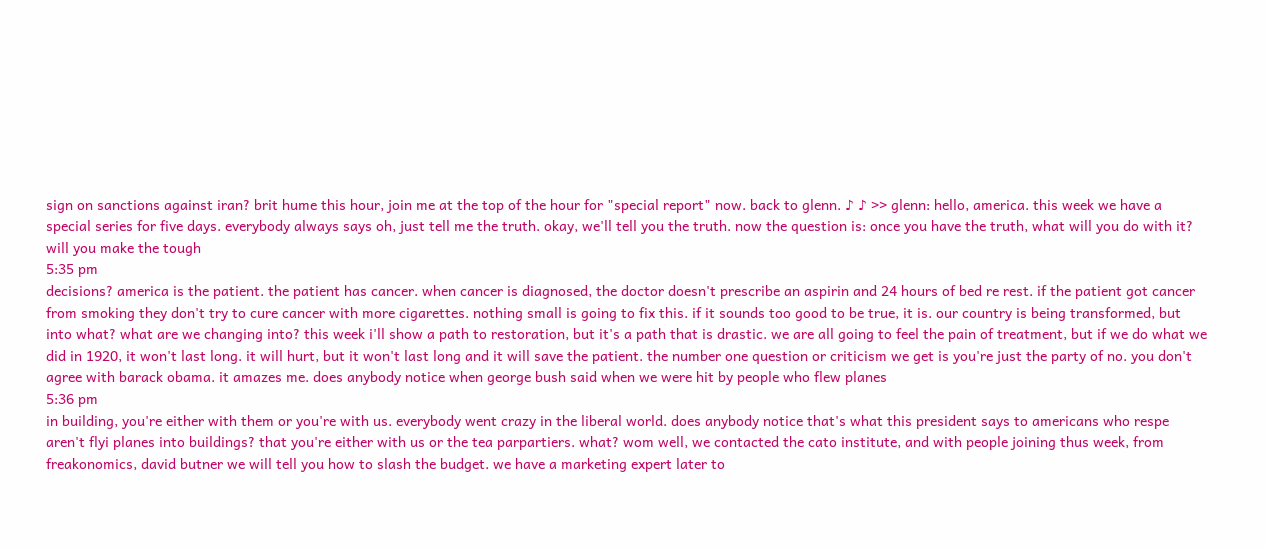sign on sanctions against iran? brit hume this hour, join me at the top of the hour for "special report" now. back to glenn. ♪ ♪ >> glenn: hello, america. this week we have a special series for five days. everybody always says oh, just tell me the truth. okay, we'll tell you the truth. now the question is: once you have the truth, what will you do with it? will you make the tough
5:35 pm
decisions? america is the patient. the patient has cancer. when cancer is diagnosed, the doctor doesn't prescribe an aspirin and 24 hours of bed re rest. if the patient got cancer from smoking they don't try to cure cancer with more cigarettes. nothing small is going to fix this. if it sounds too good to be true, it is. our country is being transformed, but into what? what are we changing into? this week i'll show a path to restoration, but it's a path that is drastic. we are all going to feel the pain of treatment, but if we do what we did in 1920, it won't last long. it will hurt, but it won't last long and it will save the patient. the number one question or criticism we get is you're just the party of no. you don't agree with barack obama. it amazes me. does anybody notice when george bush said when we were hit by people who flew planes
5:36 pm
in building, you're either with them or you're with us. everybody went crazy in the liberal world. does anybody notice that's what this president says to americans who respe aren't flyi planes into buildings? that you're either with us or the tea parpartiers. what? wom well, we contacted the cato institute, and with people joining thus week, from freakonomics, david butner we will tell you how to slash the budget. we have a marketing expert later to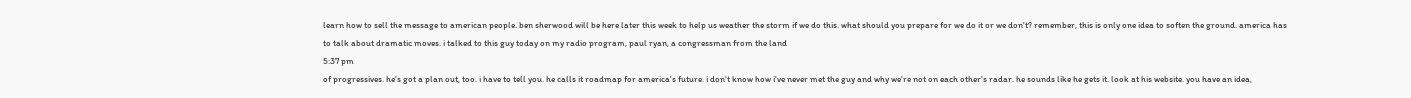learn how to sell the message to american people. ben sherwood will be here later this week to help us weather the storm if we do this. what should you prepare for we do it or we don't? remember, this is only one idea to soften the ground. america has to talk about dramatic moves. i talked to this guy today on my radio program, paul ryan, a congressman from the land
5:37 pm
of progressives. he's got a plan out, too. i have to tell you. he calls it roadmap for america's future. i don't know how i've never met the guy and why we're not on each other's radar. he sounds like he gets it. look at his website. you have an idea,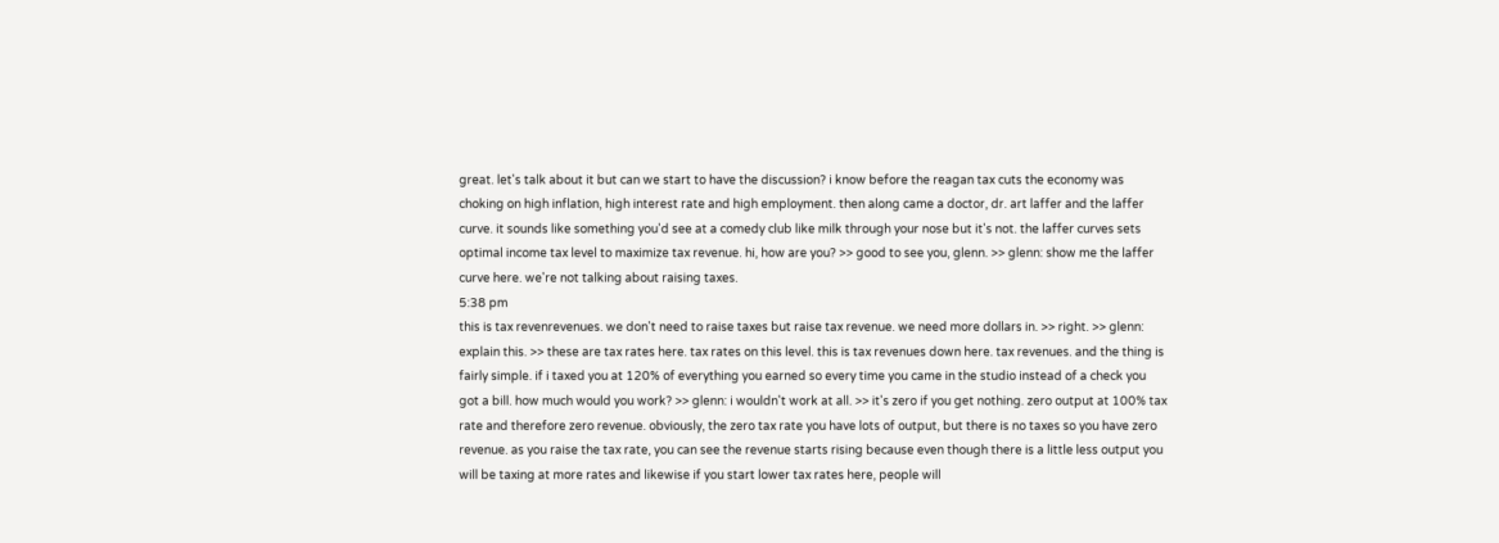great. let's talk about it but can we start to have the discussion? i know before the reagan tax cuts the economy was choking on high inflation, high interest rate and high employment. then along came a doctor, dr. art laffer and the laffer curve. it sounds like something you'd see at a comedy club like milk through your nose but it's not. the laffer curves sets optimal income tax level to maximize tax revenue. hi, how are you? >> good to see you, glenn. >> glenn: show me the laffer curve here. we're not talking about raising taxes.
5:38 pm
this is tax revenrevenues. we don't need to raise taxes but raise tax revenue. we need more dollars in. >> right. >> glenn: explain this. >> these are tax rates here. tax rates on this level. this is tax revenues down here. tax revenues. and the thing is fairly simple. if i taxed you at 120% of everything you earned so every time you came in the studio instead of a check you got a bill. how much would you work? >> glenn: i wouldn't work at all. >> it's zero if you get nothing. zero output at 100% tax rate and therefore zero revenue. obviously, the zero tax rate you have lots of output, but there is no taxes so you have zero revenue. as you raise the tax rate, you can see the revenue starts rising because even though there is a little less output you will be taxing at more rates and likewise if you start lower tax rates here, people will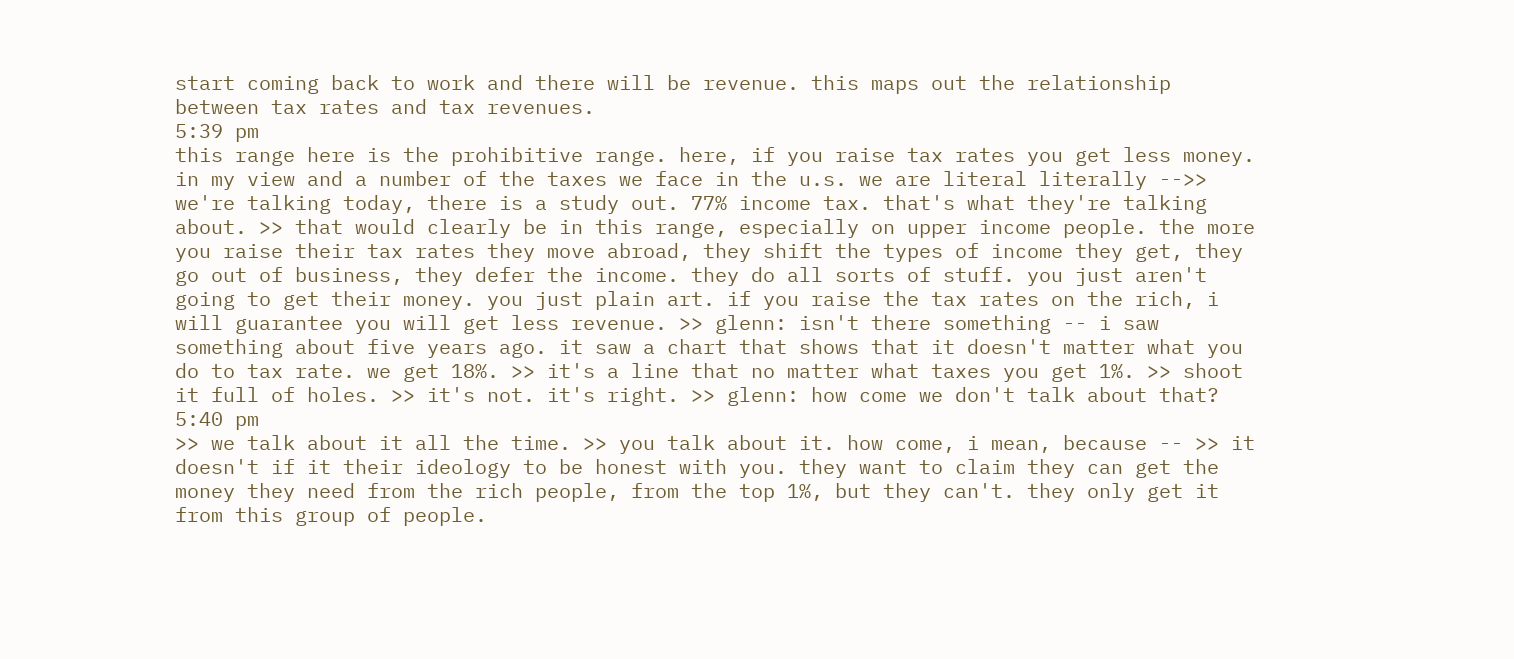start coming back to work and there will be revenue. this maps out the relationship between tax rates and tax revenues.
5:39 pm
this range here is the prohibitive range. here, if you raise tax rates you get less money. in my view and a number of the taxes we face in the u.s. we are literal literally -->> we're talking today, there is a study out. 77% income tax. that's what they're talking about. >> that would clearly be in this range, especially on upper income people. the more you raise their tax rates they move abroad, they shift the types of income they get, they go out of business, they defer the income. they do all sorts of stuff. you just aren't going to get their money. you just plain art. if you raise the tax rates on the rich, i will guarantee you will get less revenue. >> glenn: isn't there something -- i saw something about five years ago. it saw a chart that shows that it doesn't matter what you do to tax rate. we get 18%. >> it's a line that no matter what taxes you get 1%. >> shoot it full of holes. >> it's not. it's right. >> glenn: how come we don't talk about that?
5:40 pm
>> we talk about it all the time. >> you talk about it. how come, i mean, because -- >> it doesn't if it their ideology to be honest with you. they want to claim they can get the money they need from the rich people, from the top 1%, but they can't. they only get it from this group of people.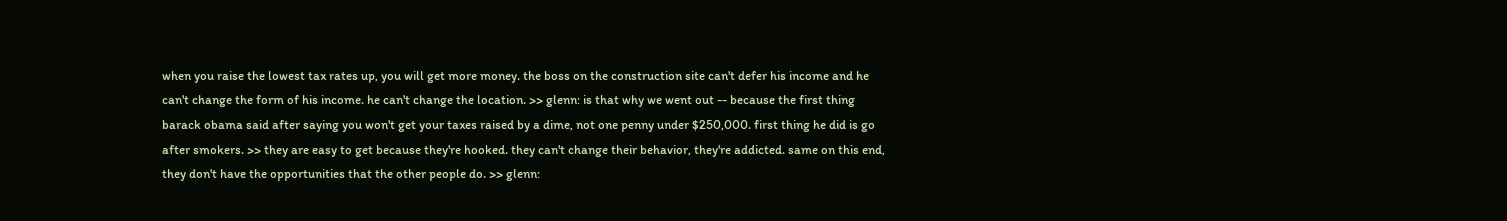when you raise the lowest tax rates up, you will get more money. the boss on the construction site can't defer his income and he can't change the form of his income. he can't change the location. >> glenn: is that why we went out -- because the first thing barack obama said after saying you won't get your taxes raised by a dime, not one penny under $250,000. first thing he did is go after smokers. >> they are easy to get because they're hooked. they can't change their behavior, they're addicted. same on this end, they don't have the opportunities that the other people do. >> glenn: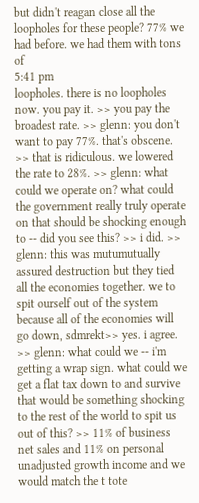but didn't reagan close all the loopholes for these people? 77% we had before. we had them with tons of
5:41 pm
loopholes. there is no loopholes now. you pay it. >> you pay the broadest rate. >> glenn: you don't want to pay 77%. that's obscene. >> that is ridiculous. we lowered the rate to 28%. >> glenn: what could we operate on? what could the government really truly operate on that should be shocking enough to -- did you see this? >> i did. >> glenn: this was mutumutually assured destruction but they tied all the economies together. we to spit ourself out of the system because all of the economies will go down, sdmrekt>> yes. i agree. >> glenn: what could we -- i'm getting a wrap sign. what could we get a flat tax down to and survive that would be something shocking to the rest of the world to spit us out of this? >> 11% of business net sales and 11% on personal unadjusted growth income and we would match the t tote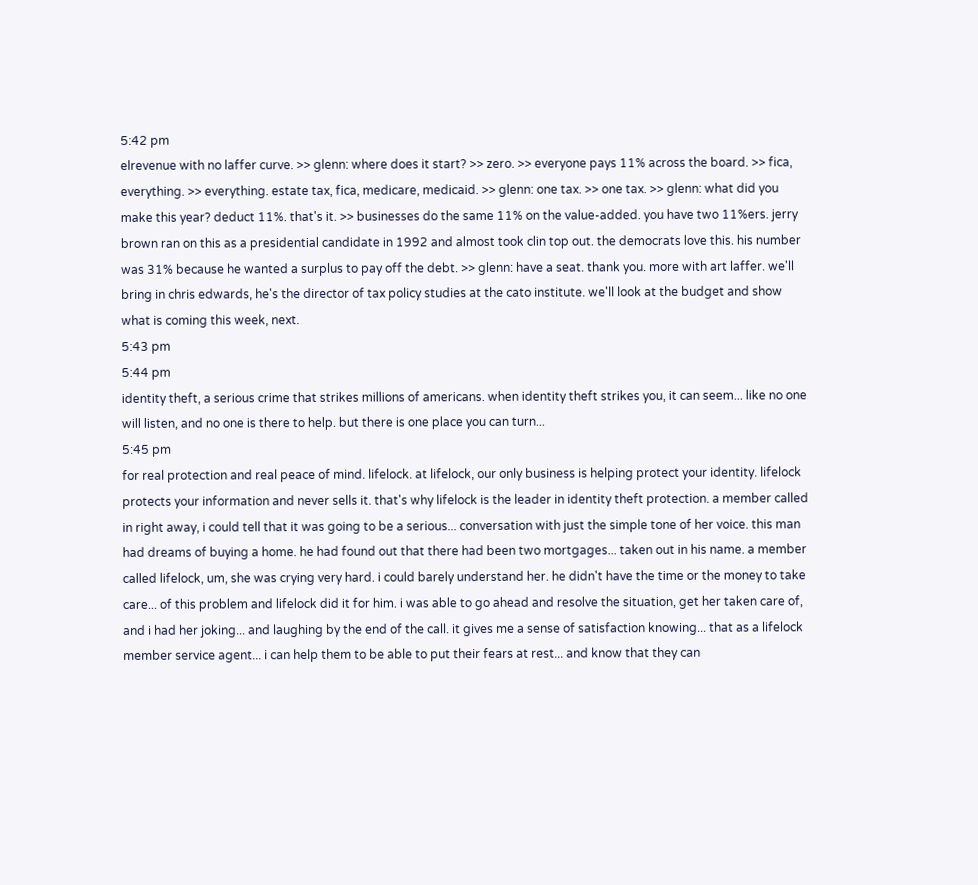5:42 pm
elrevenue with no laffer curve. >> glenn: where does it start? >> zero. >> everyone pays 11% across the board. >> fica, everything. >> everything. estate tax, fica, medicare, medicaid. >> glenn: one tax. >> one tax. >> glenn: what did you make this year? deduct 11%. that's it. >> businesses do the same 11% on the value-added. you have two 11%ers. jerry brown ran on this as a presidential candidate in 1992 and almost took clin top out. the democrats love this. his number was 31% because he wanted a surplus to pay off the debt. >> glenn: have a seat. thank you. more with art laffer. we'll bring in chris edwards, he's the director of tax policy studies at the cato institute. we'll look at the budget and show what is coming this week, next.
5:43 pm
5:44 pm
identity theft, a serious crime that strikes millions of americans. when identity theft strikes you, it can seem... like no one will listen, and no one is there to help. but there is one place you can turn...
5:45 pm
for real protection and real peace of mind. lifelock. at lifelock, our only business is helping protect your identity. lifelock protects your information and never sells it. that's why lifelock is the leader in identity theft protection. a member called in right away, i could tell that it was going to be a serious... conversation with just the simple tone of her voice. this man had dreams of buying a home. he had found out that there had been two mortgages... taken out in his name. a member called lifelock, um, she was crying very hard. i could barely understand her. he didn't have the time or the money to take care... of this problem and lifelock did it for him. i was able to go ahead and resolve the situation, get her taken care of, and i had her joking... and laughing by the end of the call. it gives me a sense of satisfaction knowing... that as a lifelock member service agent... i can help them to be able to put their fears at rest... and know that they can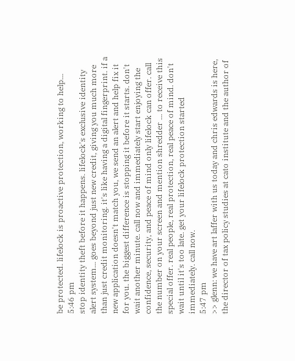be protected. lifelock is proactive protection, working to help...
5:46 pm
stop identity theft before it happens. lifelock's exclusive identity alert system... goes beyond just new credit, giving you much more than just credit monitoring. it's like having a digital fingerprint. if a new application doesn't match you, we send an alert and help fix it for you. the biggest difference is stopping it before it starts. don't wait another minute. call now and immediately start enjoying the confidence, security, and peace of mind only lifelock can offer. call the number on your screen and mention shredder ... to receive this special offer. real people, real protection, real peace of mind. don't wait until it's too late. get your lifelock protection started immediately. call now.
5:47 pm
>> glenn: we have art laffer with us today and chris edwards is here, the director of tax policy studies at cato institute and the author of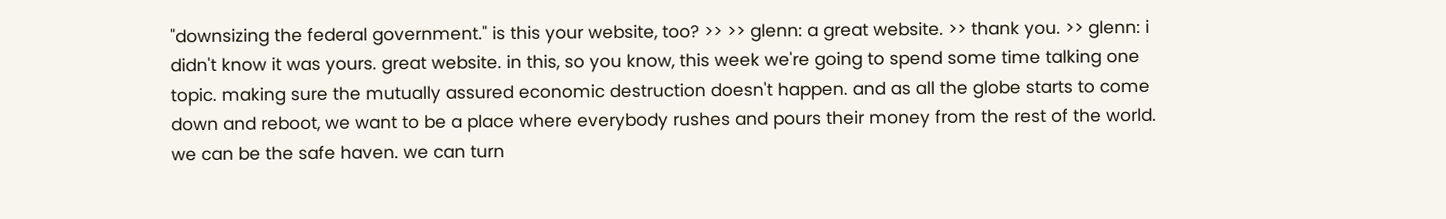"downsizing the federal government." is this your website, too? >> >> glenn: a great website. >> thank you. >> glenn: i didn't know it was yours. great website. in this, so you know, this week we're going to spend some time talking one topic. making sure the mutually assured economic destruction doesn't happen. and as all the globe starts to come down and reboot, we want to be a place where everybody rushes and pours their money from the rest of the world. we can be the safe haven. we can turn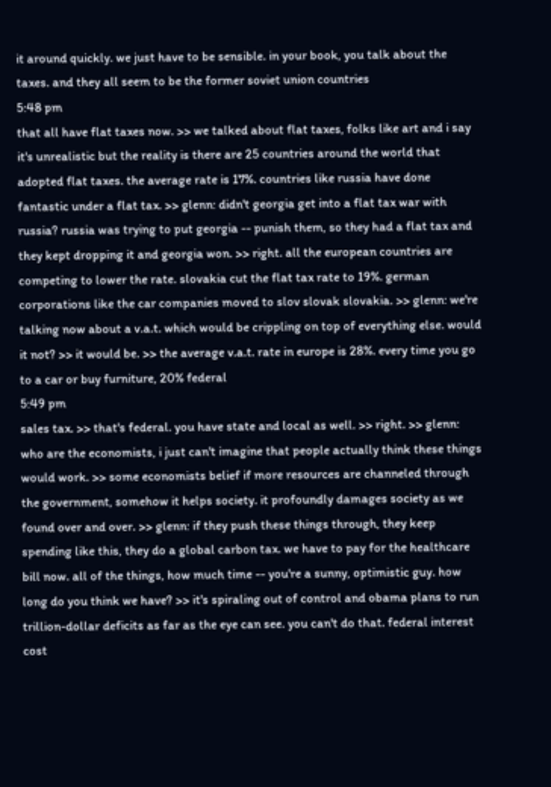it around quickly. we just have to be sensible. in your book, you talk about the taxes. and they all seem to be the former soviet union countries
5:48 pm
that all have flat taxes now. >> we talked about flat taxes, folks like art and i say it's unrealistic but the reality is there are 25 countries around the world that adopted flat taxes. the average rate is 17%. countries like russia have done fantastic under a flat tax. >> glenn: didn't georgia get into a flat tax war with russia? russia was trying to put georgia -- punish them, so they had a flat tax and they kept dropping it and georgia won. >> right. all the european countries are competing to lower the rate. slovakia cut the flat tax rate to 19%. german corporations like the car companies moved to slov slovak slovakia. >> glenn: we're talking now about a v.a.t. which would be crippling on top of everything else. would it not? >> it would be. >> the average v.a.t. rate in europe is 28%. every time you go to a car or buy furniture, 20% federal
5:49 pm
sales tax. >> that's federal. you have state and local as well. >> right. >> glenn: who are the economists, i just can't imagine that people actually think these things would work. >> some economists belief if more resources are channeled through the government, somehow it helps society. it profoundly damages society as we found over and over. >> glenn: if they push these things through, they keep spending like this, they do a global carbon tax. we have to pay for the healthcare bill now. all of the things, how much time -- you're a sunny, optimistic guy. how long do you think we have? >> it's spiraling out of control and obama plans to run trillion-dollar deficits as far as the eye can see. you can't do that. federal interest cost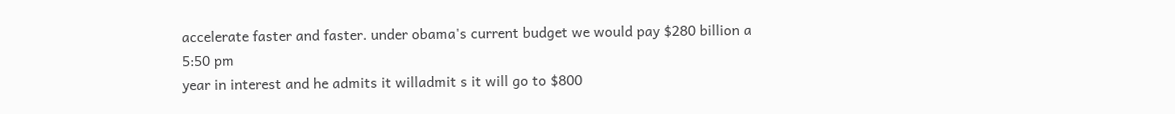accelerate faster and faster. under obama's current budget we would pay $280 billion a
5:50 pm
year in interest and he admits it willadmit s it will go to $800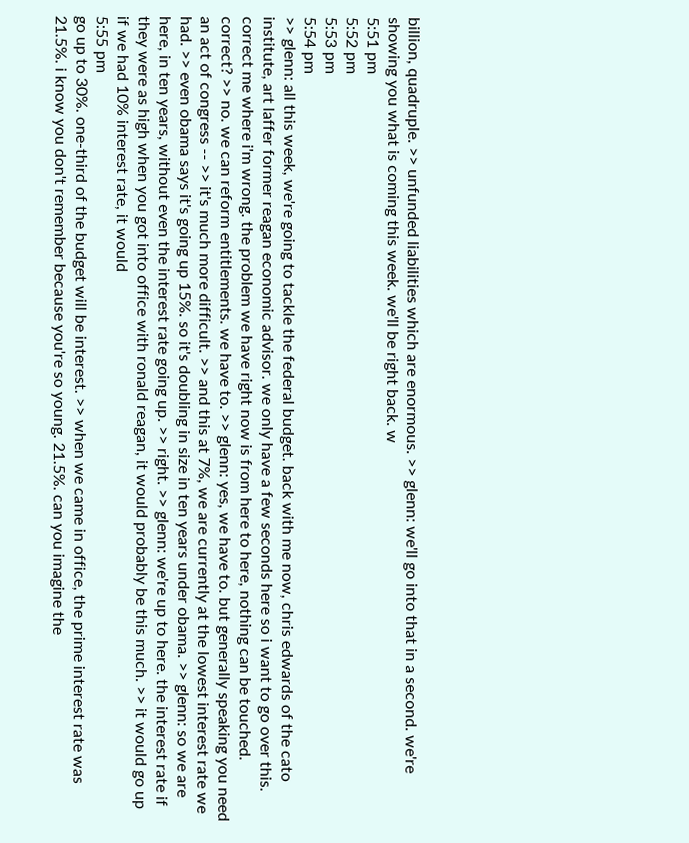billion, quadruple. >> unfunded liabilities which are enormous. >> glenn: we'll go into that in a second. we're showing you what is coming this week. we'll be right back. w
5:51 pm
5:52 pm
5:53 pm
5:54 pm
>> glenn: all this week, we're going to tackle the federal budget. back with me now, chris edwards of the cato institute, art laffer former reagan economic advisor. we only have a few seconds here so i want to go over this. correct me where i'm wrong. the problem we have right now is from here to here, nothing can be touched. correct? >> no. we can reform entitlements. we have to. >> glenn: yes, we have to. but generally speaking you need an act of congress -- >> it's much more difficult. >> and this at 7%, we are currently at the lowest interest rate we had. >> even obama says it's going up 15%. so it's doubling in size in ten years under obama. >> glenn: so we are here, in ten years, without even the interest rate going up. >> right. >> glenn: we're up to here. the interest rate if they were as high when you got into office with ronald reagan, it would probably be this much. >> it would go up if we had 10% interest rate, it would
5:55 pm
go up to 30%. one-third of the budget will be interest. >> when we came in office, the prime interest rate was 21.5%. i know you don't remember because you're so young. 21.5%. can you imagine the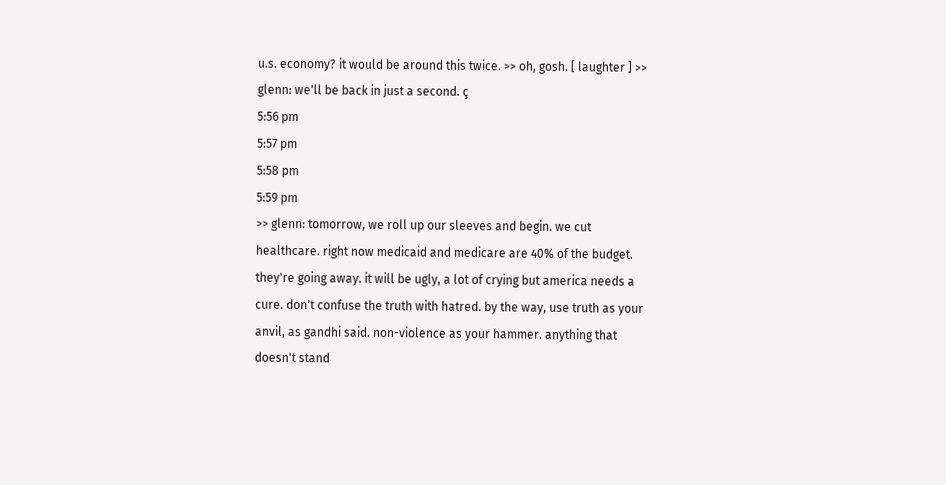u.s. economy? it would be around this twice. >> oh, gosh. [ laughter ] >> glenn: we'll be back in just a second. ç
5:56 pm
5:57 pm
5:58 pm
5:59 pm
>> glenn: tomorrow, we roll up our sleeves and begin. we cut healthcare. right now medicaid and medicare are 40% of the budget. they're going away. it will be ugly, a lot of crying but america needs a cure. don't confuse the truth with hatred. by the way, use truth as your anvil, as gandhi said. non-violence as your hammer. anything that doesn't stand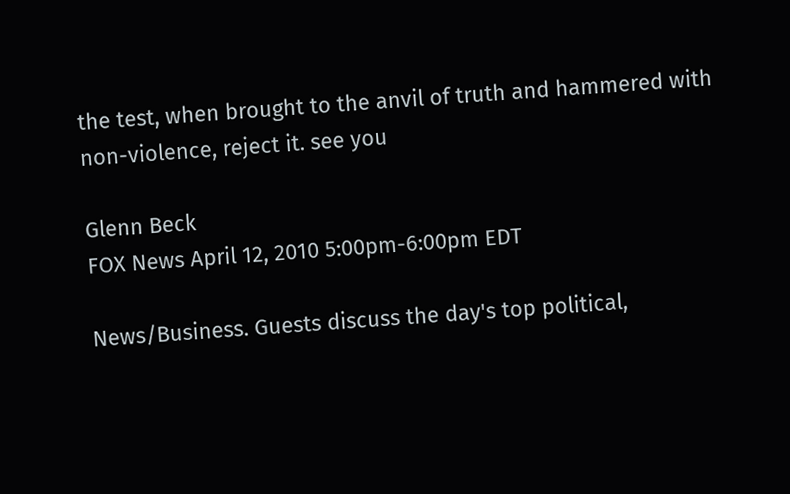the test, when brought to the anvil of truth and hammered with non-violence, reject it. see you

Glenn Beck
FOX News April 12, 2010 5:00pm-6:00pm EDT

News/Business. Guests discuss the day's top political,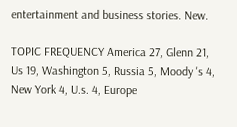entertainment and business stories. New.

TOPIC FREQUENCY America 27, Glenn 21, Us 19, Washington 5, Russia 5, Moody 's 4, New York 4, U.s. 4, Europe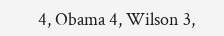4, Obama 4, Wilson 3,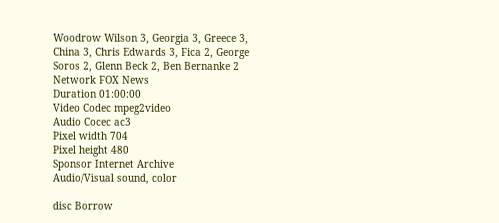Woodrow Wilson 3, Georgia 3, Greece 3, China 3, Chris Edwards 3, Fica 2, George Soros 2, Glenn Beck 2, Ben Bernanke 2
Network FOX News
Duration 01:00:00
Video Codec mpeg2video
Audio Cocec ac3
Pixel width 704
Pixel height 480
Sponsor Internet Archive
Audio/Visual sound, color

disc Borrow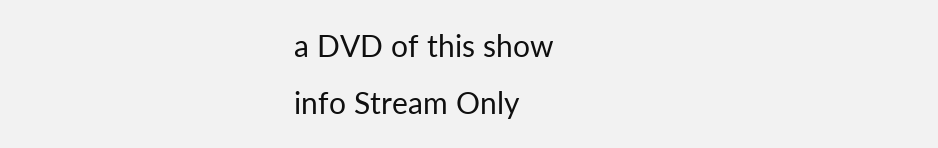a DVD of this show
info Stream Only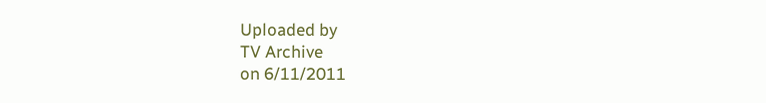Uploaded by
TV Archive
on 6/11/2011